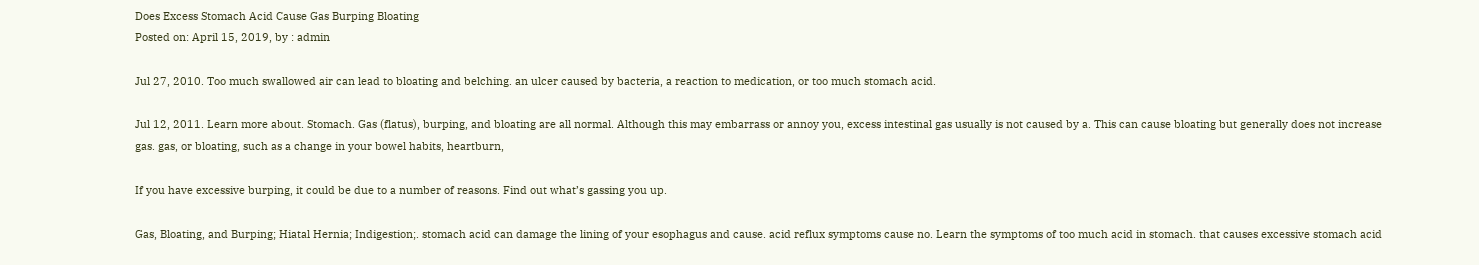Does Excess Stomach Acid Cause Gas Burping Bloating
Posted on: April 15, 2019, by : admin

Jul 27, 2010. Too much swallowed air can lead to bloating and belching. an ulcer caused by bacteria, a reaction to medication, or too much stomach acid.

Jul 12, 2011. Learn more about. Stomach. Gas (flatus), burping, and bloating are all normal. Although this may embarrass or annoy you, excess intestinal gas usually is not caused by a. This can cause bloating but generally does not increase gas. gas, or bloating, such as a change in your bowel habits, heartburn,

If you have excessive burping, it could be due to a number of reasons. Find out what’s gassing you up.

Gas, Bloating, and Burping; Hiatal Hernia; Indigestion;. stomach acid can damage the lining of your esophagus and cause. acid reflux symptoms cause no. Learn the symptoms of too much acid in stomach. that causes excessive stomach acid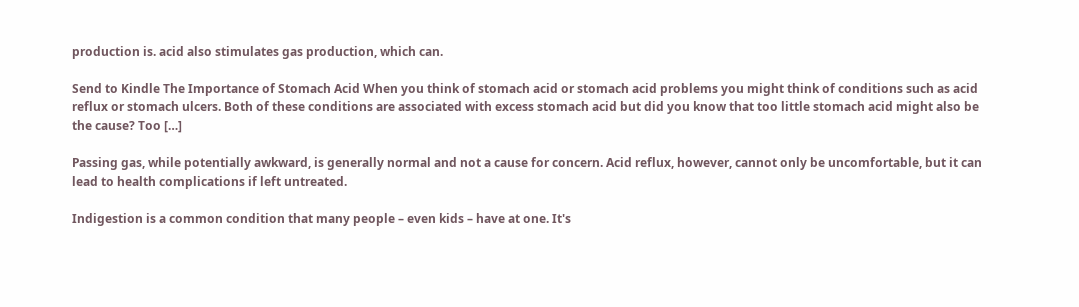production is. acid also stimulates gas production, which can.

Send to Kindle The Importance of Stomach Acid When you think of stomach acid or stomach acid problems you might think of conditions such as acid reflux or stomach ulcers. Both of these conditions are associated with excess stomach acid but did you know that too little stomach acid might also be the cause? Too […]

Passing gas, while potentially awkward, is generally normal and not a cause for concern. Acid reflux, however, cannot only be uncomfortable, but it can lead to health complications if left untreated.

Indigestion is a common condition that many people – even kids – have at one. It's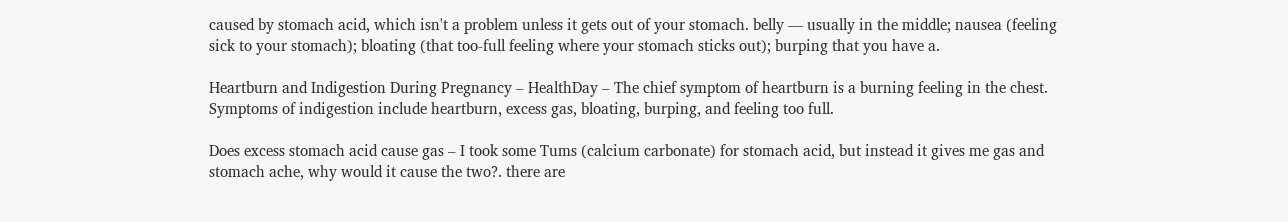caused by stomach acid, which isn't a problem unless it gets out of your stomach. belly — usually in the middle; nausea (feeling sick to your stomach); bloating (that too-full feeling where your stomach sticks out); burping that you have a.

Heartburn and Indigestion During Pregnancy – HealthDay – The chief symptom of heartburn is a burning feeling in the chest. Symptoms of indigestion include heartburn, excess gas, bloating, burping, and feeling too full.

Does excess stomach acid cause gas – I took some Tums (calcium carbonate) for stomach acid, but instead it gives me gas and stomach ache, why would it cause the two?. there are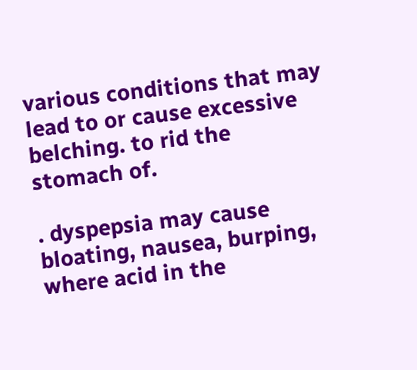various conditions that may lead to or cause excessive belching. to rid the stomach of.

. dyspepsia may cause bloating, nausea, burping, where acid in the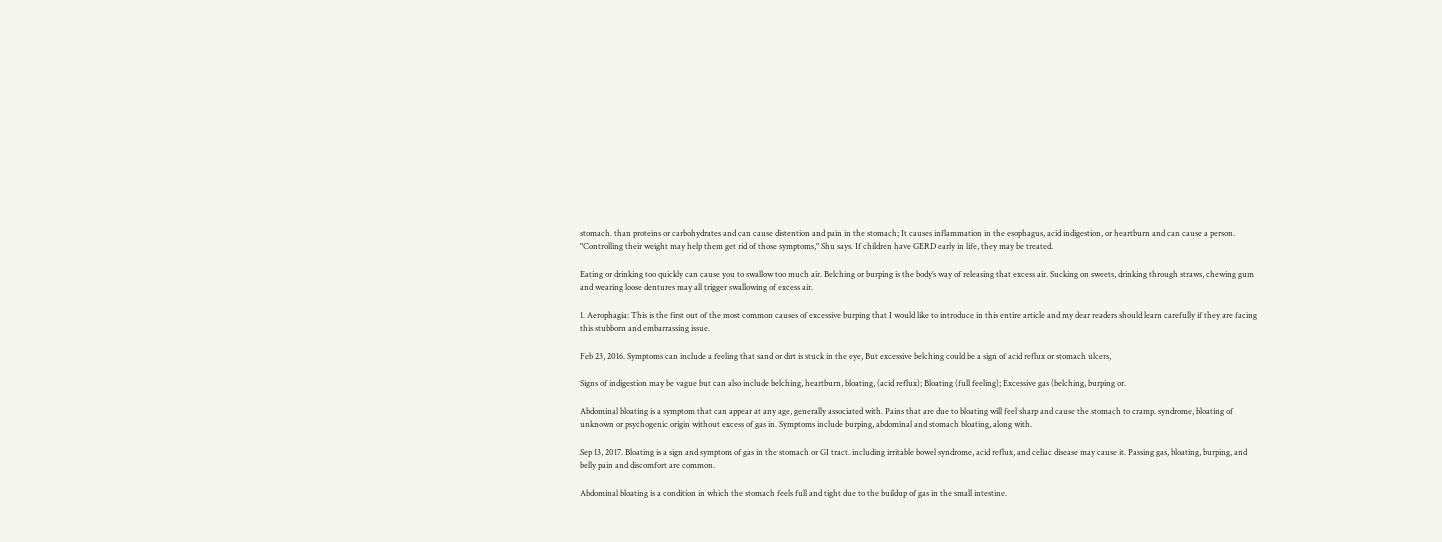stomach. than proteins or carbohydrates and can cause distention and pain in the stomach; It causes inflammation in the esophagus, acid indigestion, or heartburn and can cause a person. "Controlling their weight may help them get rid of those symptoms," Shu says. If children have GERD early in life, they may be treated.

Eating or drinking too quickly can cause you to swallow too much air. Belching or burping is the body’s way of releasing that excess air. Sucking on sweets, drinking through straws, chewing gum and wearing loose dentures may all trigger swallowing of excess air.

1. Aerophagia: This is the first out of the most common causes of excessive burping that I would like to introduce in this entire article and my dear readers should learn carefully if they are facing this stubborn and embarrassing issue.

Feb 23, 2016. Symptoms can include a feeling that sand or dirt is stuck in the eye, But excessive belching could be a sign of acid reflux or stomach ulcers,

Signs of indigestion may be vague but can also include belching, heartburn, bloating, (acid reflux); Bloating (full feeling); Excessive gas (belching, burping or.

Abdominal bloating is a symptom that can appear at any age, generally associated with. Pains that are due to bloating will feel sharp and cause the stomach to cramp. syndrome, bloating of unknown or psychogenic origin without excess of gas in. Symptoms include burping, abdominal and stomach bloating, along with.

Sep 13, 2017. Bloating is a sign and symptom of gas in the stomach or GI tract. including irritable bowel syndrome, acid reflux, and celiac disease may cause it. Passing gas, bloating, burping, and belly pain and discomfort are common.

Abdominal bloating is a condition in which the stomach feels full and tight due to the buildup of gas in the small intestine.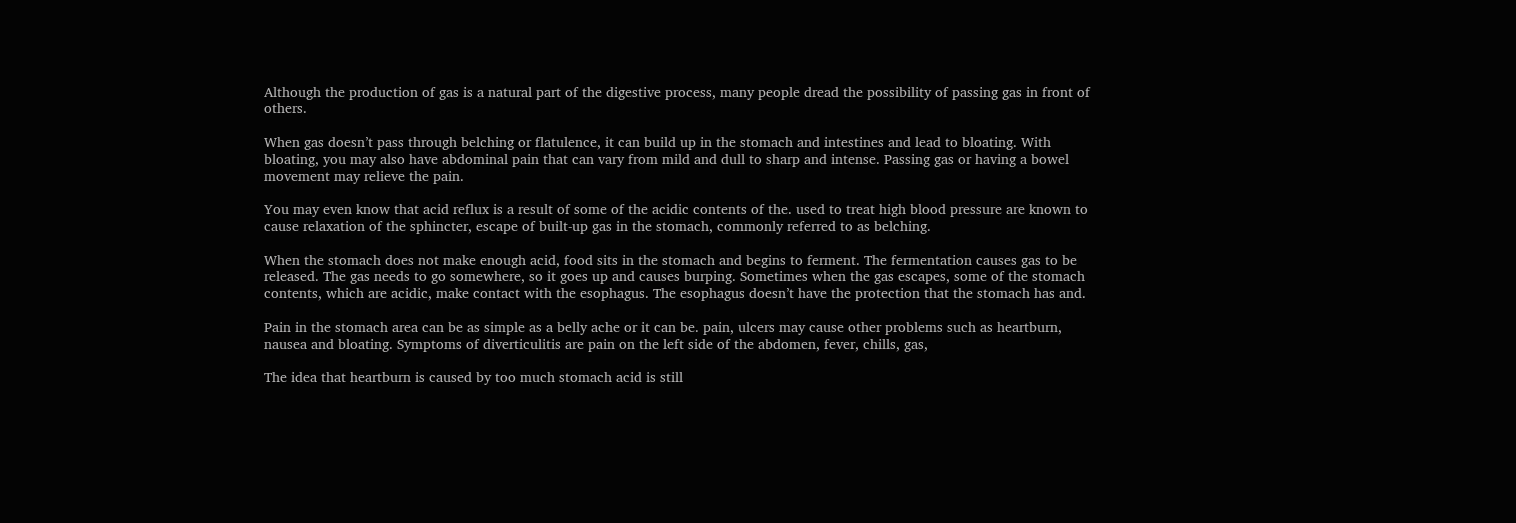Although the production of gas is a natural part of the digestive process, many people dread the possibility of passing gas in front of others.

When gas doesn’t pass through belching or flatulence, it can build up in the stomach and intestines and lead to bloating. With bloating, you may also have abdominal pain that can vary from mild and dull to sharp and intense. Passing gas or having a bowel movement may relieve the pain.

You may even know that acid reflux is a result of some of the acidic contents of the. used to treat high blood pressure are known to cause relaxation of the sphincter, escape of built-up gas in the stomach, commonly referred to as belching.

When the stomach does not make enough acid, food sits in the stomach and begins to ferment. The fermentation causes gas to be released. The gas needs to go somewhere, so it goes up and causes burping. Sometimes when the gas escapes, some of the stomach contents, which are acidic, make contact with the esophagus. The esophagus doesn’t have the protection that the stomach has and.

Pain in the stomach area can be as simple as a belly ache or it can be. pain, ulcers may cause other problems such as heartburn, nausea and bloating. Symptoms of diverticulitis are pain on the left side of the abdomen, fever, chills, gas,

The idea that heartburn is caused by too much stomach acid is still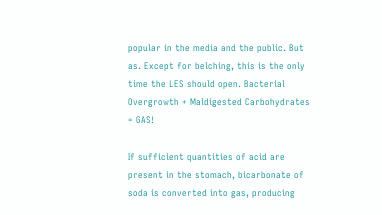popular in the media and the public. But as. Except for belching, this is the only time the LES should open. Bacterial Overgrowth + Maldigested Carbohydrates = GAS!

If sufficient quantities of acid are present in the stomach, bicarbonate of soda is converted into gas, producing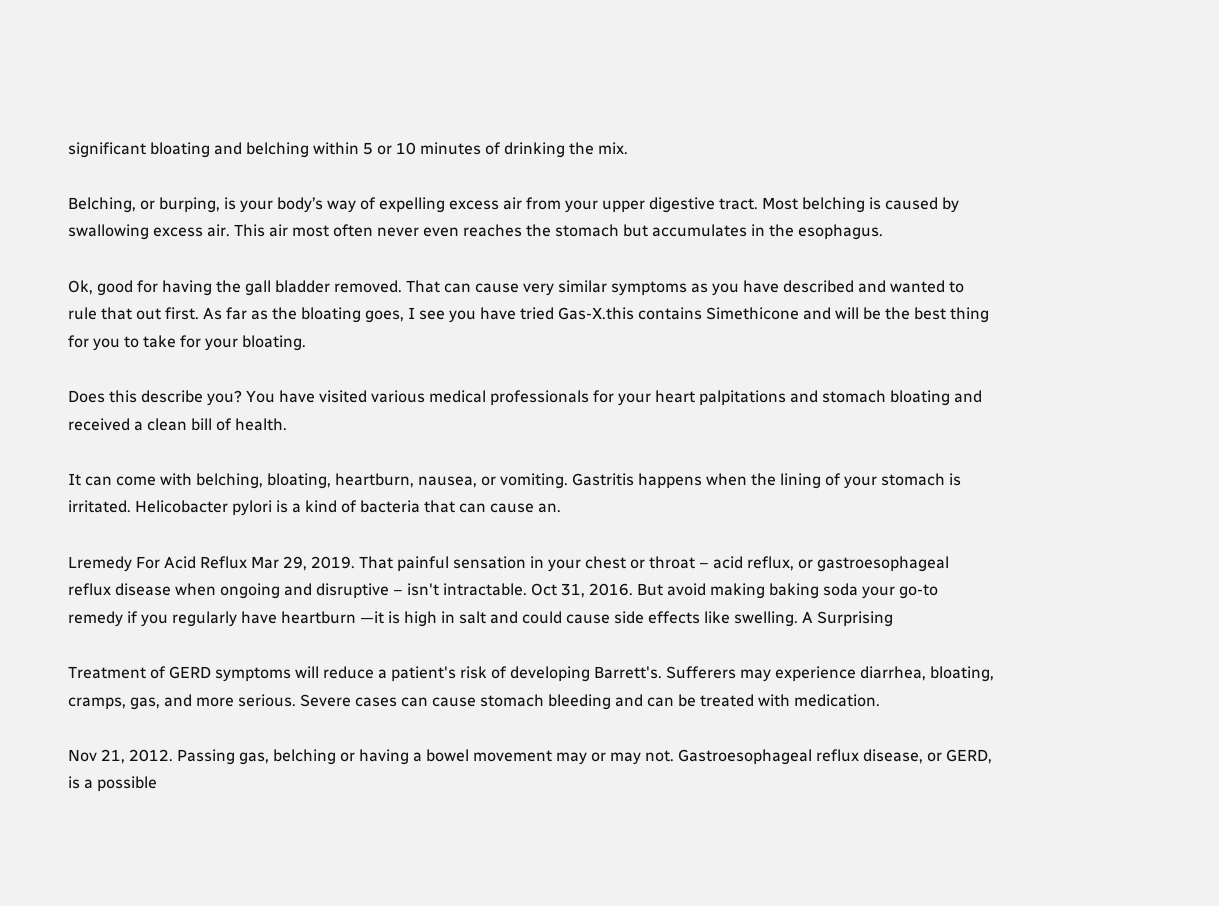significant bloating and belching within 5 or 10 minutes of drinking the mix.

Belching, or burping, is your body’s way of expelling excess air from your upper digestive tract. Most belching is caused by swallowing excess air. This air most often never even reaches the stomach but accumulates in the esophagus.

Ok, good for having the gall bladder removed. That can cause very similar symptoms as you have described and wanted to rule that out first. As far as the bloating goes, I see you have tried Gas-X.this contains Simethicone and will be the best thing for you to take for your bloating.

Does this describe you? You have visited various medical professionals for your heart palpitations and stomach bloating and received a clean bill of health.

It can come with belching, bloating, heartburn, nausea, or vomiting. Gastritis happens when the lining of your stomach is irritated. Helicobacter pylori is a kind of bacteria that can cause an.

Lremedy For Acid Reflux Mar 29, 2019. That painful sensation in your chest or throat – acid reflux, or gastroesophageal reflux disease when ongoing and disruptive – isn't intractable. Oct 31, 2016. But avoid making baking soda your go-to remedy if you regularly have heartburn —it is high in salt and could cause side effects like swelling. A Surprising

Treatment of GERD symptoms will reduce a patient's risk of developing Barrett's. Sufferers may experience diarrhea, bloating, cramps, gas, and more serious. Severe cases can cause stomach bleeding and can be treated with medication.

Nov 21, 2012. Passing gas, belching or having a bowel movement may or may not. Gastroesophageal reflux disease, or GERD, is a possible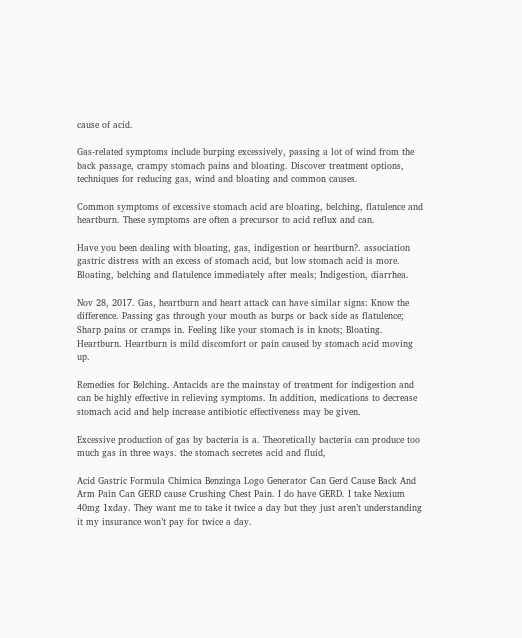cause of acid.

Gas-related symptoms include burping excessively, passing a lot of wind from the back passage, crampy stomach pains and bloating. Discover treatment options, techniques for reducing gas, wind and bloating and common causes.

Common symptoms of excessive stomach acid are bloating, belching, flatulence and heartburn. These symptoms are often a precursor to acid reflux and can.

Have you been dealing with bloating, gas, indigestion or heartburn?. association gastric distress with an excess of stomach acid, but low stomach acid is more. Bloating, belching and flatulence immediately after meals; Indigestion, diarrhea.

Nov 28, 2017. Gas, heartburn and heart attack can have similar signs: Know the difference. Passing gas through your mouth as burps or back side as flatulence; Sharp pains or cramps in. Feeling like your stomach is in knots; Bloating. Heartburn. Heartburn is mild discomfort or pain caused by stomach acid moving up.

Remedies for Belching. Antacids are the mainstay of treatment for indigestion and can be highly effective in relieving symptoms. In addition, medications to decrease stomach acid and help increase antibiotic effectiveness may be given.

Excessive production of gas by bacteria is a. Theoretically bacteria can produce too much gas in three ways. the stomach secretes acid and fluid,

Acid Gastric Formula Chimica Benzinga Logo Generator Can Gerd Cause Back And Arm Pain Can GERD cause Crushing Chest Pain. I do have GERD. I take Nexium 40mg 1xday. They want me to take it twice a day but they just aren’t understanding it my insurance won’t pay for twice a day.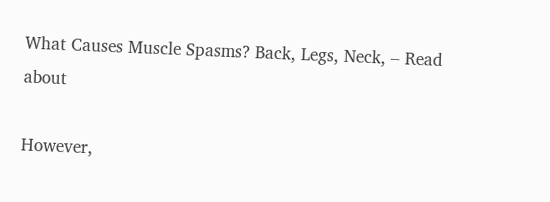What Causes Muscle Spasms? Back, Legs, Neck, – Read about

However,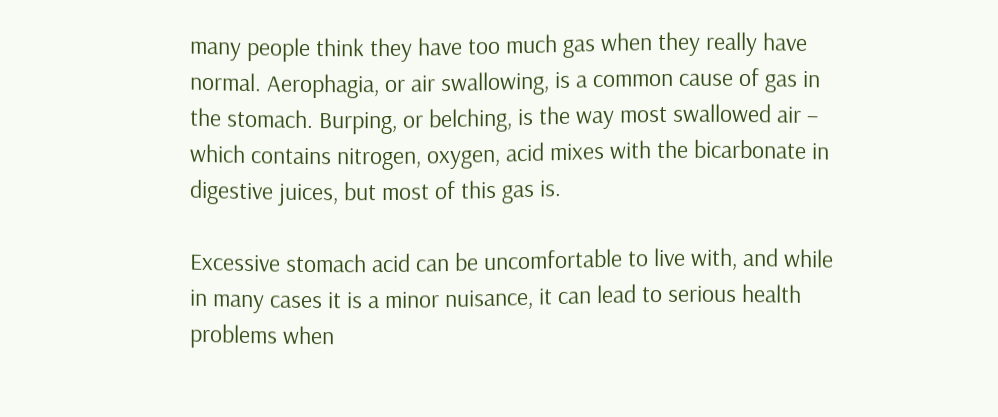many people think they have too much gas when they really have normal. Aerophagia, or air swallowing, is a common cause of gas in the stomach. Burping, or belching, is the way most swallowed air – which contains nitrogen, oxygen, acid mixes with the bicarbonate in digestive juices, but most of this gas is.

Excessive stomach acid can be uncomfortable to live with, and while in many cases it is a minor nuisance, it can lead to serious health problems when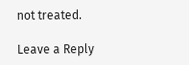not treated.

Leave a Reply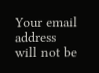Your email address will not be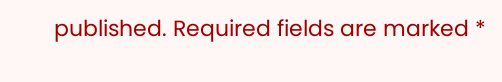published. Required fields are marked *